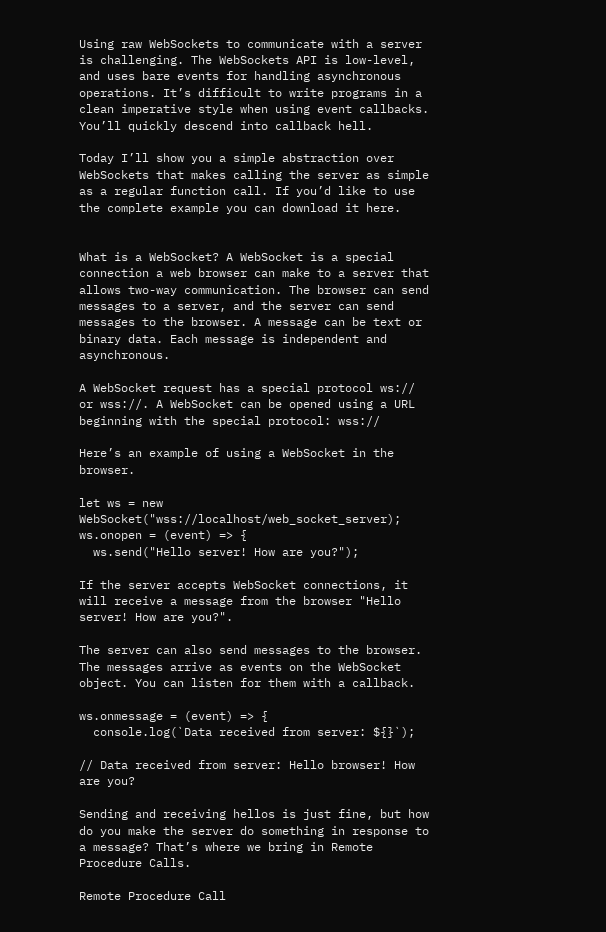Using raw WebSockets to communicate with a server is challenging. The WebSockets API is low-level, and uses bare events for handling asynchronous operations. It’s difficult to write programs in a clean imperative style when using event callbacks. You’ll quickly descend into callback hell.

Today I’ll show you a simple abstraction over WebSockets that makes calling the server as simple as a regular function call. If you’d like to use the complete example you can download it here.


What is a WebSocket? A WebSocket is a special connection a web browser can make to a server that allows two-way communication. The browser can send messages to a server, and the server can send messages to the browser. A message can be text or binary data. Each message is independent and asynchronous.

A WebSocket request has a special protocol ws:// or wss://. A WebSocket can be opened using a URL beginning with the special protocol: wss://

Here’s an example of using a WebSocket in the browser.

let ws = new WebSocket("wss://localhost/web_socket_server);
ws.onopen = (event) => {
  ws.send("Hello server! How are you?");

If the server accepts WebSocket connections, it will receive a message from the browser "Hello server! How are you?".

The server can also send messages to the browser. The messages arrive as events on the WebSocket object. You can listen for them with a callback.

ws.onmessage = (event) => {
  console.log(`Data received from server: ${}`);

// Data received from server: Hello browser! How are you?

Sending and receiving hellos is just fine, but how do you make the server do something in response to a message? That’s where we bring in Remote Procedure Calls.

Remote Procedure Call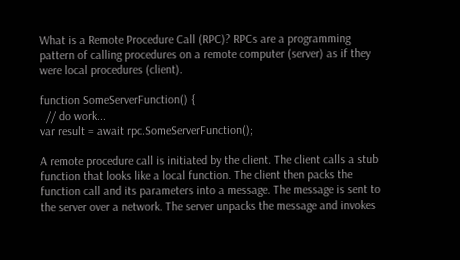What is a Remote Procedure Call (RPC)? RPCs are a programming pattern of calling procedures on a remote computer (server) as if they were local procedures (client).

function SomeServerFunction() {
  // do work...
var result = await rpc.SomeServerFunction();

A remote procedure call is initiated by the client. The client calls a stub function that looks like a local function. The client then packs the function call and its parameters into a message. The message is sent to the server over a network. The server unpacks the message and invokes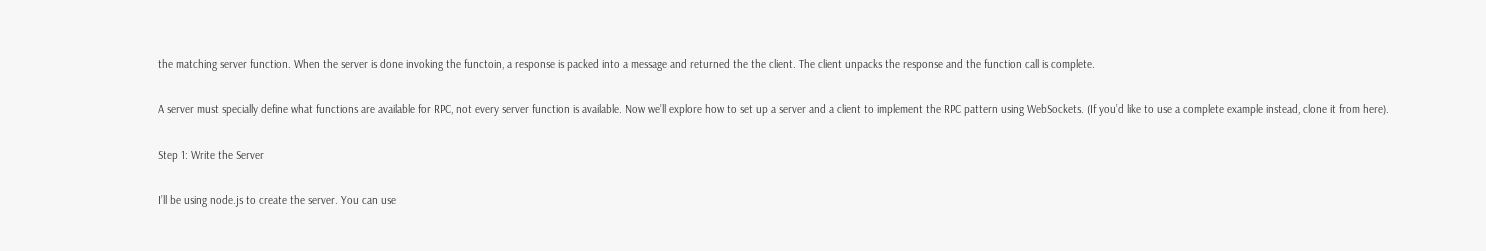the matching server function. When the server is done invoking the functoin, a response is packed into a message and returned the the client. The client unpacks the response and the function call is complete.

A server must specially define what functions are available for RPC, not every server function is available. Now we’ll explore how to set up a server and a client to implement the RPC pattern using WebSockets. (If you’d like to use a complete example instead, clone it from here).

Step 1: Write the Server

I’ll be using node.js to create the server. You can use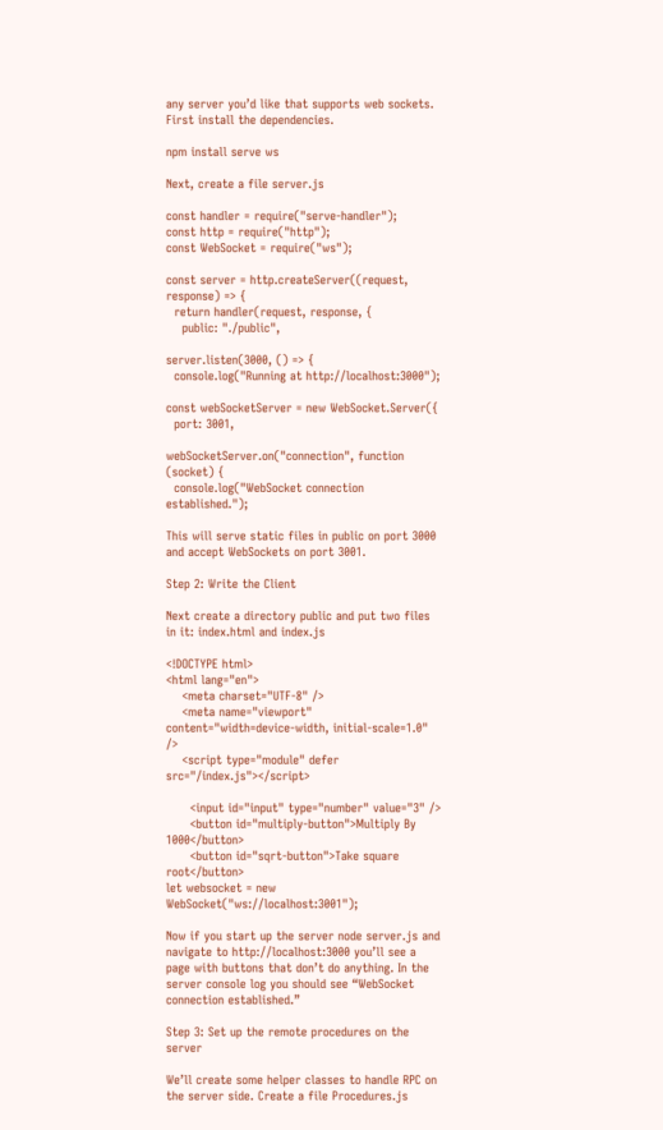any server you’d like that supports web sockets. First install the dependencies.

npm install serve ws

Next, create a file server.js

const handler = require("serve-handler");
const http = require("http");
const WebSocket = require("ws");

const server = http.createServer((request, response) => {
  return handler(request, response, {
    public: "./public",

server.listen(3000, () => {
  console.log("Running at http://localhost:3000");

const webSocketServer = new WebSocket.Server({
  port: 3001,

webSocketServer.on("connection", function (socket) {
  console.log("WebSocket connection established.");

This will serve static files in public on port 3000 and accept WebSockets on port 3001.

Step 2: Write the Client

Next create a directory public and put two files in it: index.html and index.js

<!DOCTYPE html>
<html lang="en">
    <meta charset="UTF-8" />
    <meta name="viewport" content="width=device-width, initial-scale=1.0" />
    <script type="module" defer src="/index.js"></script>

      <input id="input" type="number" value="3" />
      <button id="multiply-button">Multiply By 1000</button>
      <button id="sqrt-button">Take square root</button>
let websocket = new WebSocket("ws://localhost:3001");

Now if you start up the server node server.js and navigate to http://localhost:3000 you’ll see a page with buttons that don’t do anything. In the server console log you should see “WebSocket connection established.”

Step 3: Set up the remote procedures on the server

We’ll create some helper classes to handle RPC on the server side. Create a file Procedures.js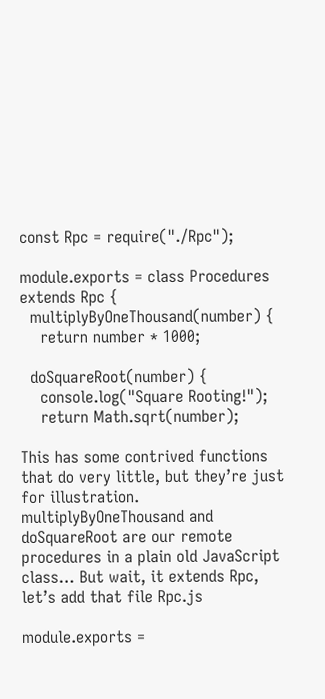const Rpc = require("./Rpc");

module.exports = class Procedures extends Rpc {
  multiplyByOneThousand(number) {
    return number * 1000;

  doSquareRoot(number) {
    console.log("Square Rooting!");
    return Math.sqrt(number);

This has some contrived functions that do very little, but they’re just for illustration. multiplyByOneThousand and doSquareRoot are our remote procedures in a plain old JavaScript class… But wait, it extends Rpc, let’s add that file Rpc.js

module.exports =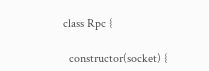class Rpc {

  constructor(socket) {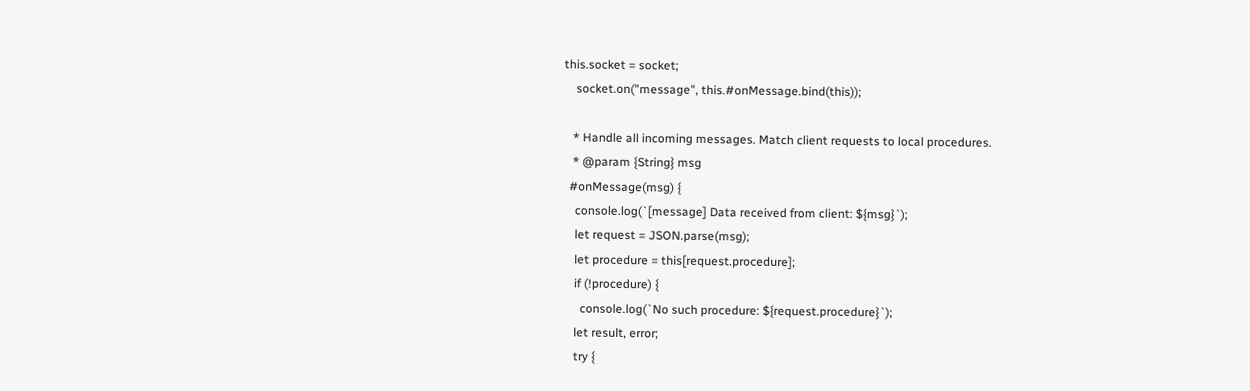this.socket = socket;
    socket.on("message", this.#onMessage.bind(this));

   * Handle all incoming messages. Match client requests to local procedures.
   * @param {String} msg
  #onMessage(msg) {
    console.log(`[message] Data received from client: ${msg}`);
    let request = JSON.parse(msg);
    let procedure = this[request.procedure];
    if (!procedure) {
      console.log(`No such procedure: ${request.procedure}`);
    let result, error;
    try {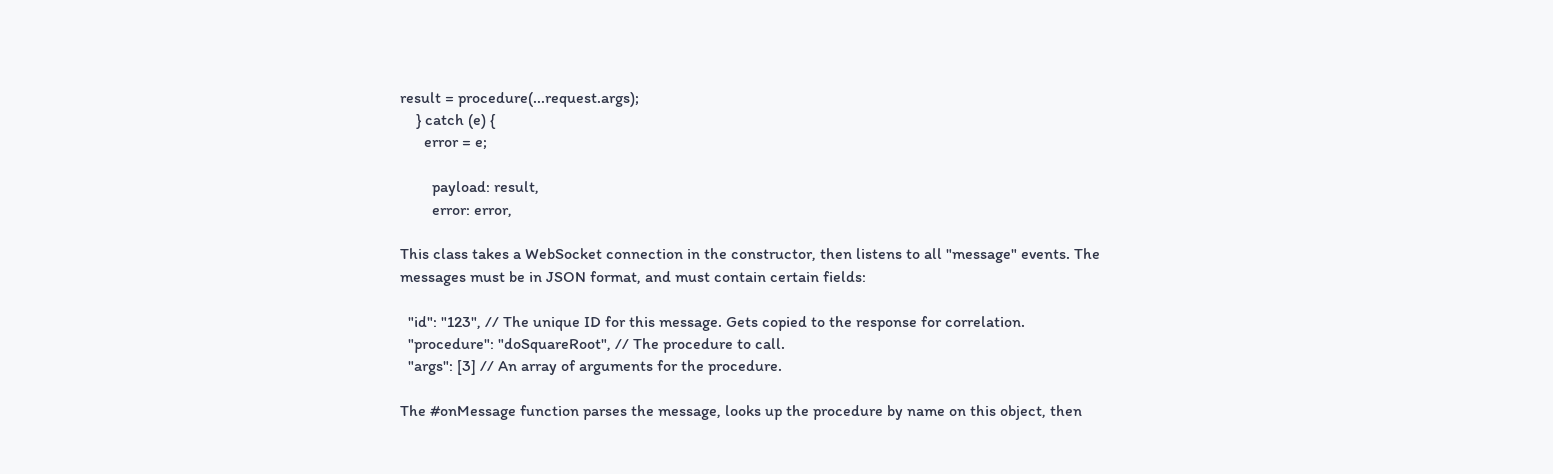result = procedure(...request.args);
    } catch (e) {
      error = e;

        payload: result,
        error: error,

This class takes a WebSocket connection in the constructor, then listens to all "message" events. The messages must be in JSON format, and must contain certain fields:

  "id": "123", // The unique ID for this message. Gets copied to the response for correlation.
  "procedure": "doSquareRoot", // The procedure to call.
  "args": [3] // An array of arguments for the procedure.

The #onMessage function parses the message, looks up the procedure by name on this object, then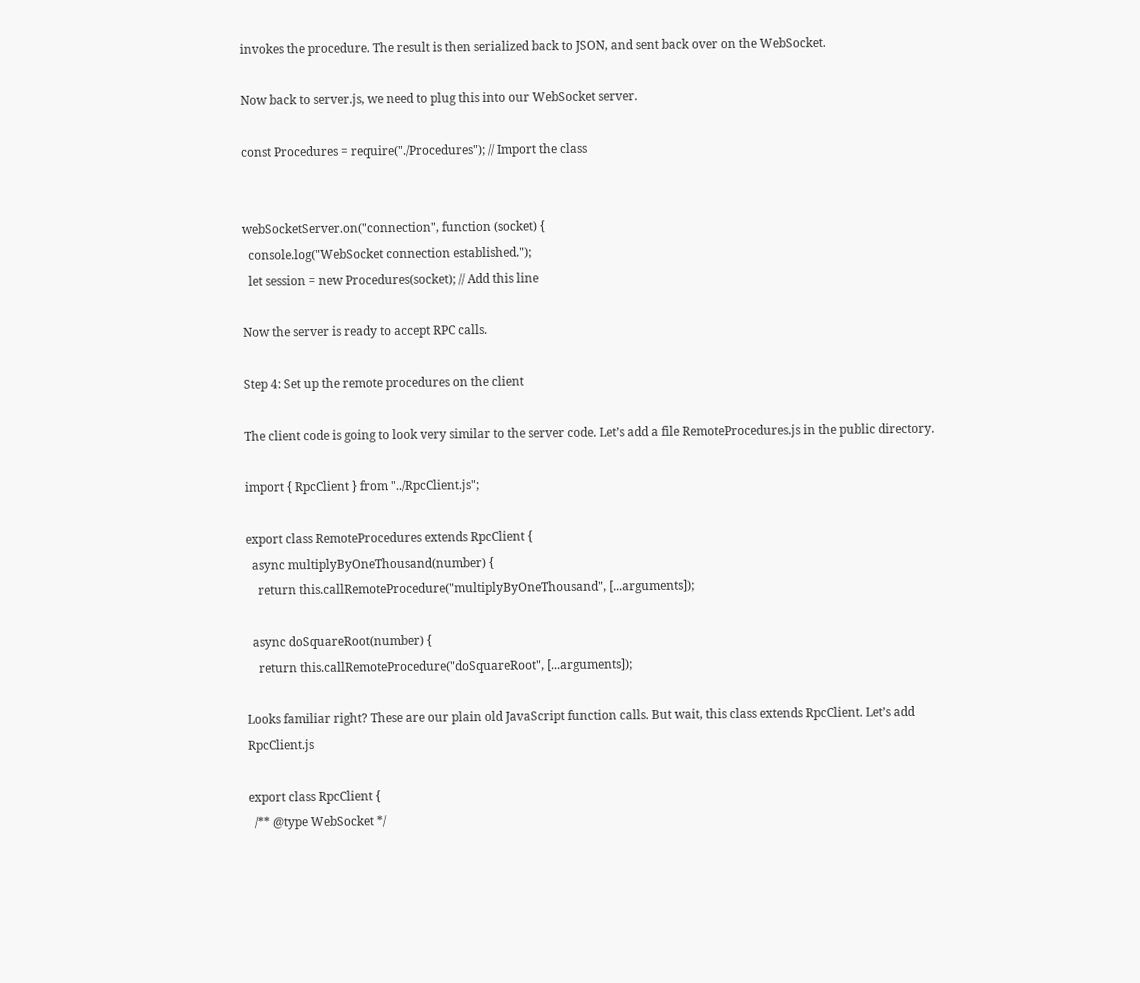invokes the procedure. The result is then serialized back to JSON, and sent back over on the WebSocket.

Now back to server.js, we need to plug this into our WebSocket server.

const Procedures = require("./Procedures"); // Import the class


webSocketServer.on("connection", function (socket) {
  console.log("WebSocket connection established.");
  let session = new Procedures(socket); // Add this line

Now the server is ready to accept RPC calls.

Step 4: Set up the remote procedures on the client

The client code is going to look very similar to the server code. Let’s add a file RemoteProcedures.js in the public directory.

import { RpcClient } from "../RpcClient.js";

export class RemoteProcedures extends RpcClient {
  async multiplyByOneThousand(number) {
    return this.callRemoteProcedure("multiplyByOneThousand", [...arguments]);

  async doSquareRoot(number) {
    return this.callRemoteProcedure("doSquareRoot", [...arguments]);

Looks familiar right? These are our plain old JavaScript function calls. But wait, this class extends RpcClient. Let’s add RpcClient.js

export class RpcClient {
  /** @type WebSocket */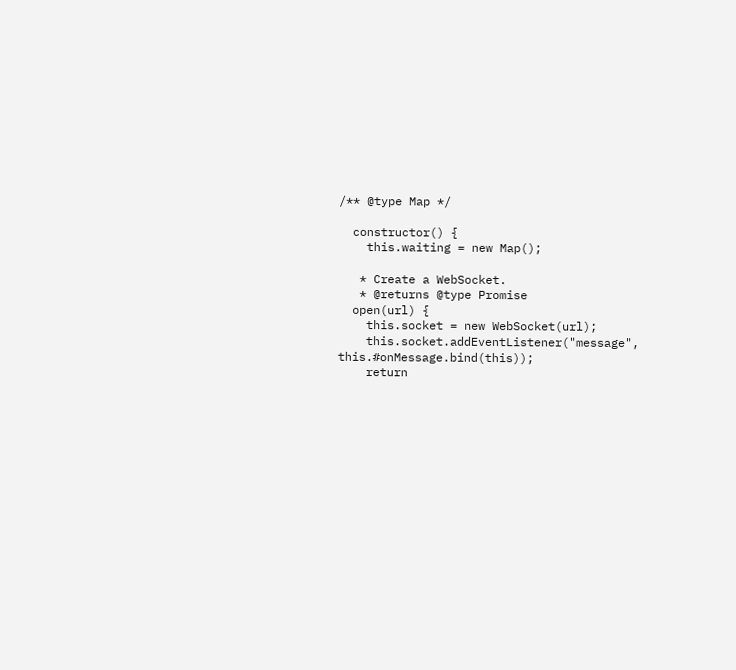/** @type Map */

  constructor() {
    this.waiting = new Map();

   * Create a WebSocket.
   * @returns @type Promise
  open(url) {
    this.socket = new WebSocket(url);
    this.socket.addEventListener("message", this.#onMessage.bind(this));
    return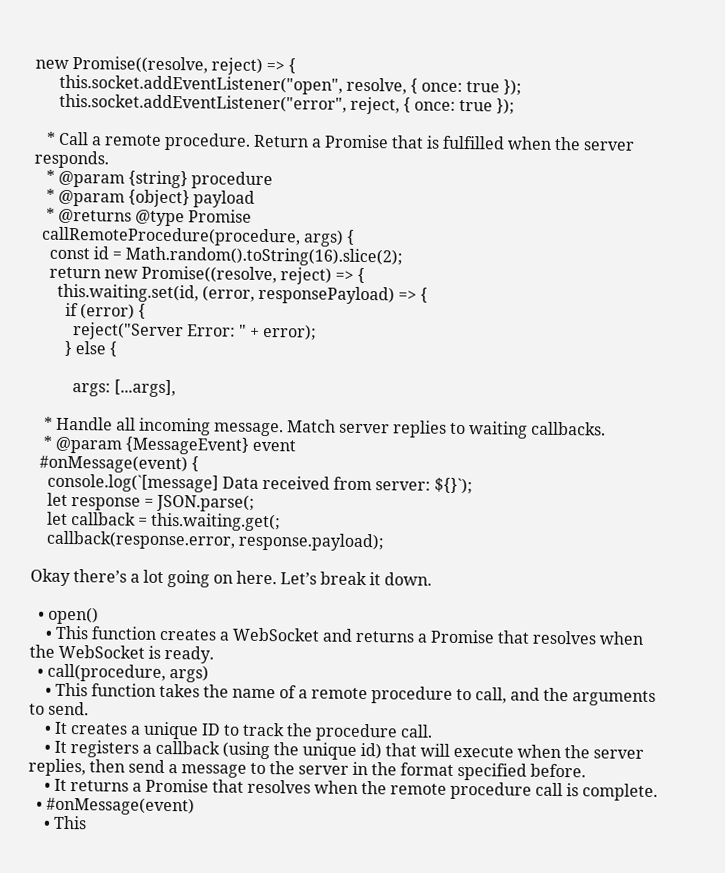new Promise((resolve, reject) => {
      this.socket.addEventListener("open", resolve, { once: true });
      this.socket.addEventListener("error", reject, { once: true });

   * Call a remote procedure. Return a Promise that is fulfilled when the server responds.
   * @param {string} procedure
   * @param {object} payload
   * @returns @type Promise
  callRemoteProcedure(procedure, args) {
    const id = Math.random().toString(16).slice(2);
    return new Promise((resolve, reject) => {
      this.waiting.set(id, (error, responsePayload) => {
        if (error) {
          reject("Server Error: " + error);
        } else {

          args: [...args],

   * Handle all incoming message. Match server replies to waiting callbacks.
   * @param {MessageEvent} event
  #onMessage(event) {
    console.log(`[message] Data received from server: ${}`);
    let response = JSON.parse(;
    let callback = this.waiting.get(;
    callback(response.error, response.payload);

Okay there’s a lot going on here. Let’s break it down.

  • open()
    • This function creates a WebSocket and returns a Promise that resolves when the WebSocket is ready.
  • call(procedure, args)
    • This function takes the name of a remote procedure to call, and the arguments to send.
    • It creates a unique ID to track the procedure call.
    • It registers a callback (using the unique id) that will execute when the server replies, then send a message to the server in the format specified before.
    • It returns a Promise that resolves when the remote procedure call is complete.
  • #onMessage(event)
    • This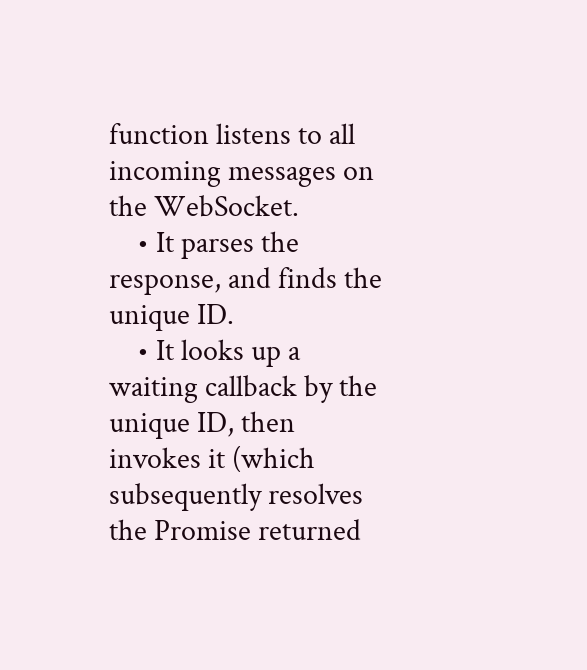function listens to all incoming messages on the WebSocket.
    • It parses the response, and finds the unique ID.
    • It looks up a waiting callback by the unique ID, then invokes it (which subsequently resolves the Promise returned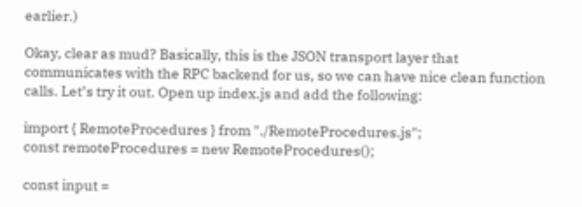earlier.)

Okay, clear as mud? Basically, this is the JSON transport layer that communicates with the RPC backend for us, so we can have nice clean function calls. Let’s try it out. Open up index.js and add the following:

import { RemoteProcedures } from "./RemoteProcedures.js";
const remoteProcedures = new RemoteProcedures();

const input =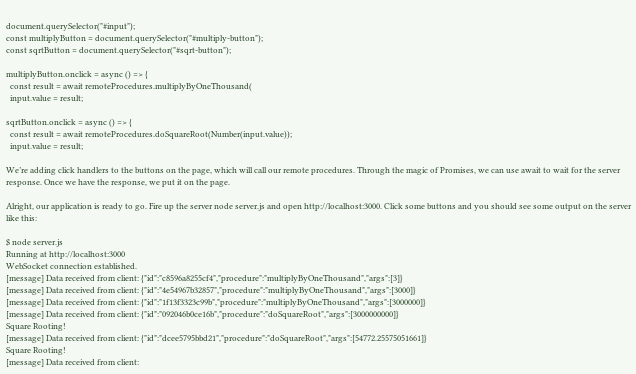document.querySelector("#input");
const multiplyButton = document.querySelector("#multiply-button");
const sqrtButton = document.querySelector("#sqrt-button");

multiplyButton.onclick = async () => {
  const result = await remoteProcedures.multiplyByOneThousand(
  input.value = result;

sqrtButton.onclick = async () => {
  const result = await remoteProcedures.doSquareRoot(Number(input.value));
  input.value = result;

We’re adding click handlers to the buttons on the page, which will call our remote procedures. Through the magic of Promises, we can use await to wait for the server response. Once we have the response, we put it on the page.

Alright, our application is ready to go. Fire up the server node server.js and open http://localhost:3000. Click some buttons and you should see some output on the server like this:

$ node server.js
Running at http://localhost:3000
WebSocket connection established.
[message] Data received from client: {"id":"c8596a8255cf4","procedure":"multiplyByOneThousand","args":[3]}
[message] Data received from client: {"id":"4e54967b32857","procedure":"multiplyByOneThousand","args":[3000]}
[message] Data received from client: {"id":"1f13f3323c99b","procedure":"multiplyByOneThousand","args":[3000000]}
[message] Data received from client: {"id":"092046b0ce16b","procedure":"doSquareRoot","args":[3000000000]}
Square Rooting!
[message] Data received from client: {"id":"dcee5795bbd21","procedure":"doSquareRoot","args":[54772.25575051661]}
Square Rooting!
[message] Data received from client: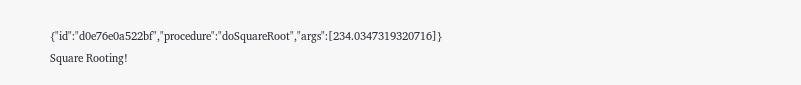{"id":"d0e76e0a522bf","procedure":"doSquareRoot","args":[234.0347319320716]}
Square Rooting!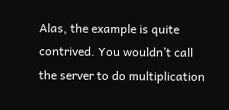Alas, the example is quite contrived. You wouldn’t call the server to do multiplication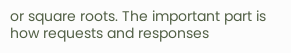or square roots. The important part is how requests and responses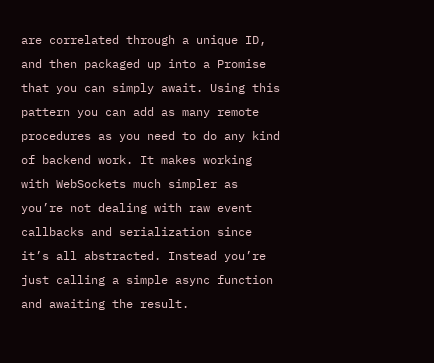are correlated through a unique ID, and then packaged up into a Promise that you can simply await. Using this pattern you can add as many remote procedures as you need to do any kind of backend work. It makes working with WebSockets much simpler as you’re not dealing with raw event callbacks and serialization since it’s all abstracted. Instead you’re just calling a simple async function and awaiting the result.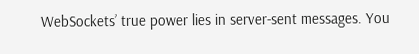WebSockets’ true power lies in server-sent messages. You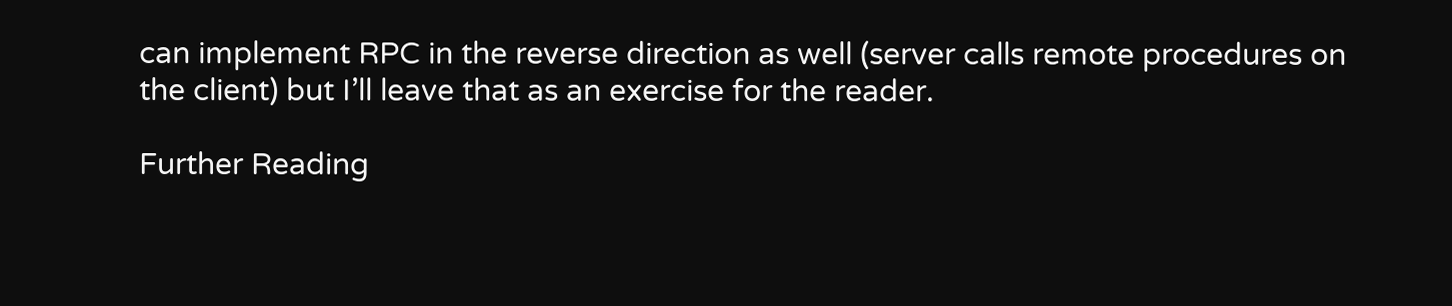can implement RPC in the reverse direction as well (server calls remote procedures on the client) but I’ll leave that as an exercise for the reader.

Further Reading